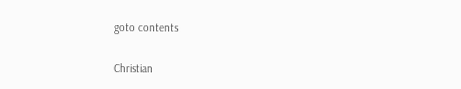goto contents

Christian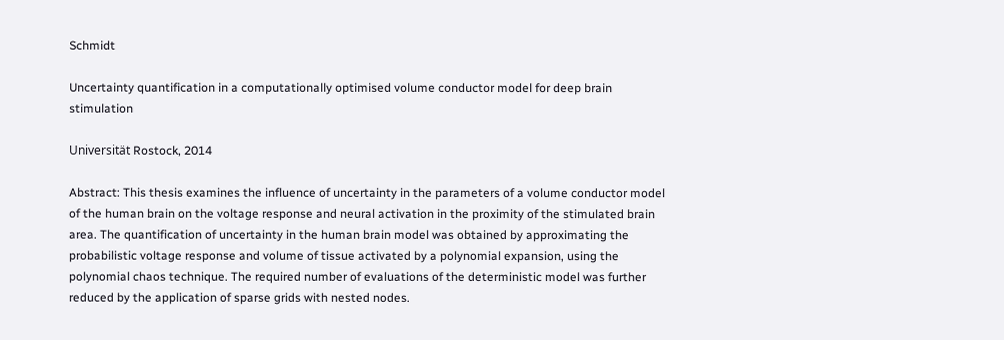Schmidt

Uncertainty quantification in a computationally optimised volume conductor model for deep brain stimulation

Universität Rostock, 2014

Abstract: This thesis examines the influence of uncertainty in the parameters of a volume conductor model of the human brain on the voltage response and neural activation in the proximity of the stimulated brain area. The quantification of uncertainty in the human brain model was obtained by approximating the probabilistic voltage response and volume of tissue activated by a polynomial expansion, using the polynomial chaos technique. The required number of evaluations of the deterministic model was further reduced by the application of sparse grids with nested nodes.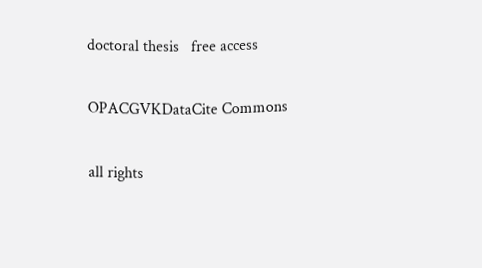doctoral thesis   free access


OPACGVKDataCite Commons


all rights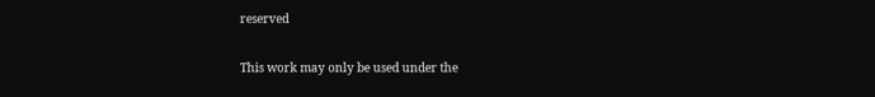reserved

This work may only be used under the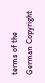terms of the German Copyright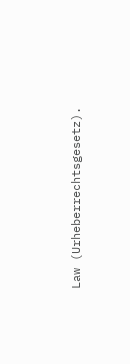Law (Urheberrechtsgesetz).